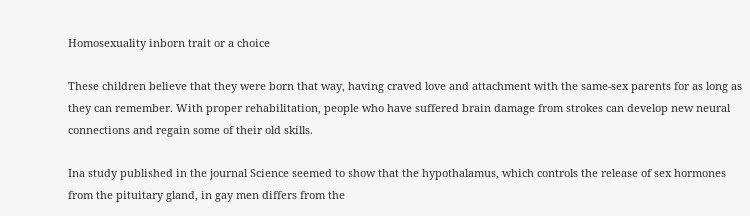Homosexuality inborn trait or a choice

These children believe that they were born that way, having craved love and attachment with the same-sex parents for as long as they can remember. With proper rehabilitation, people who have suffered brain damage from strokes can develop new neural connections and regain some of their old skills.

Ina study published in the journal Science seemed to show that the hypothalamus, which controls the release of sex hormones from the pituitary gland, in gay men differs from the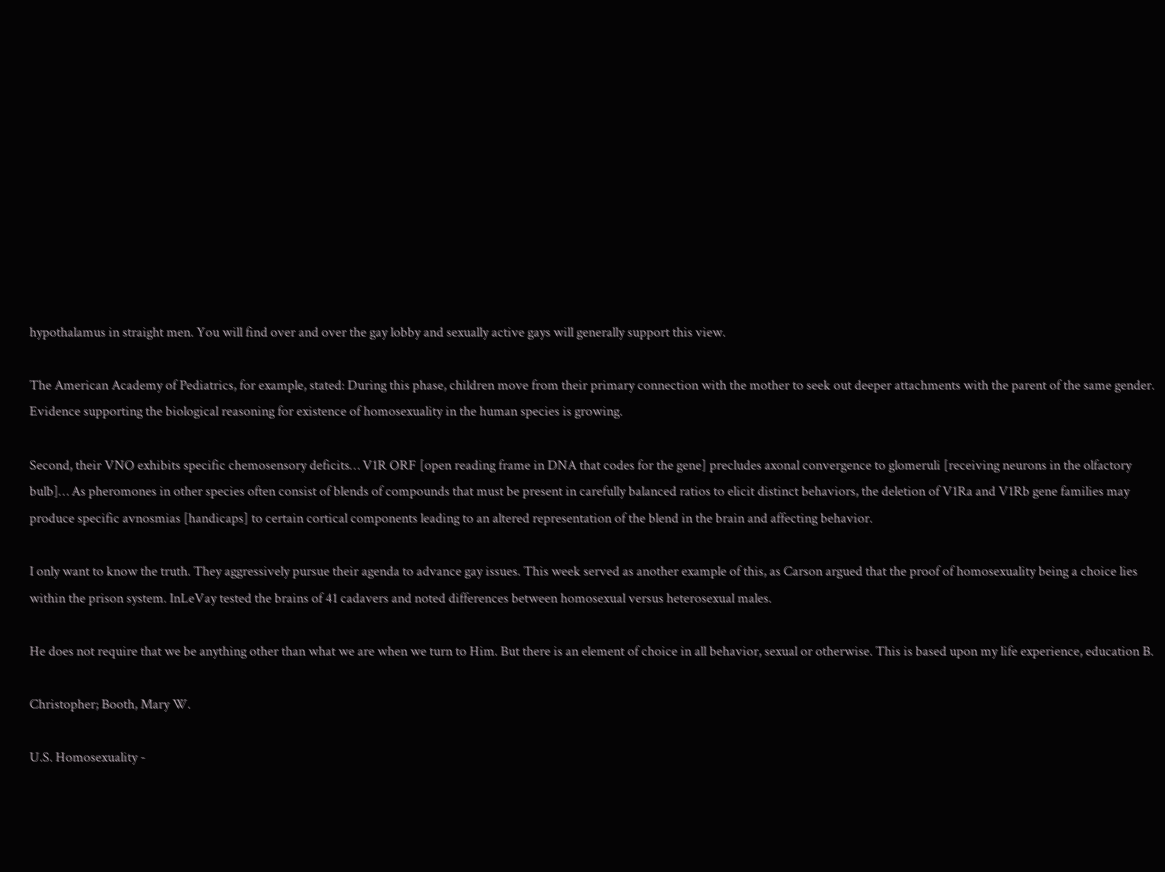hypothalamus in straight men. You will find over and over the gay lobby and sexually active gays will generally support this view.

The American Academy of Pediatrics, for example, stated: During this phase, children move from their primary connection with the mother to seek out deeper attachments with the parent of the same gender. Evidence supporting the biological reasoning for existence of homosexuality in the human species is growing.

Second, their VNO exhibits specific chemosensory deficits… V1R ORF [open reading frame in DNA that codes for the gene] precludes axonal convergence to glomeruli [receiving neurons in the olfactory bulb]… As pheromones in other species often consist of blends of compounds that must be present in carefully balanced ratios to elicit distinct behaviors, the deletion of V1Ra and V1Rb gene families may produce specific avnosmias [handicaps] to certain cortical components leading to an altered representation of the blend in the brain and affecting behavior.

I only want to know the truth. They aggressively pursue their agenda to advance gay issues. This week served as another example of this, as Carson argued that the proof of homosexuality being a choice lies within the prison system. InLeVay tested the brains of 41 cadavers and noted differences between homosexual versus heterosexual males.

He does not require that we be anything other than what we are when we turn to Him. But there is an element of choice in all behavior, sexual or otherwise. This is based upon my life experience, education B.

Christopher; Booth, Mary W.

U.S. Homosexuality -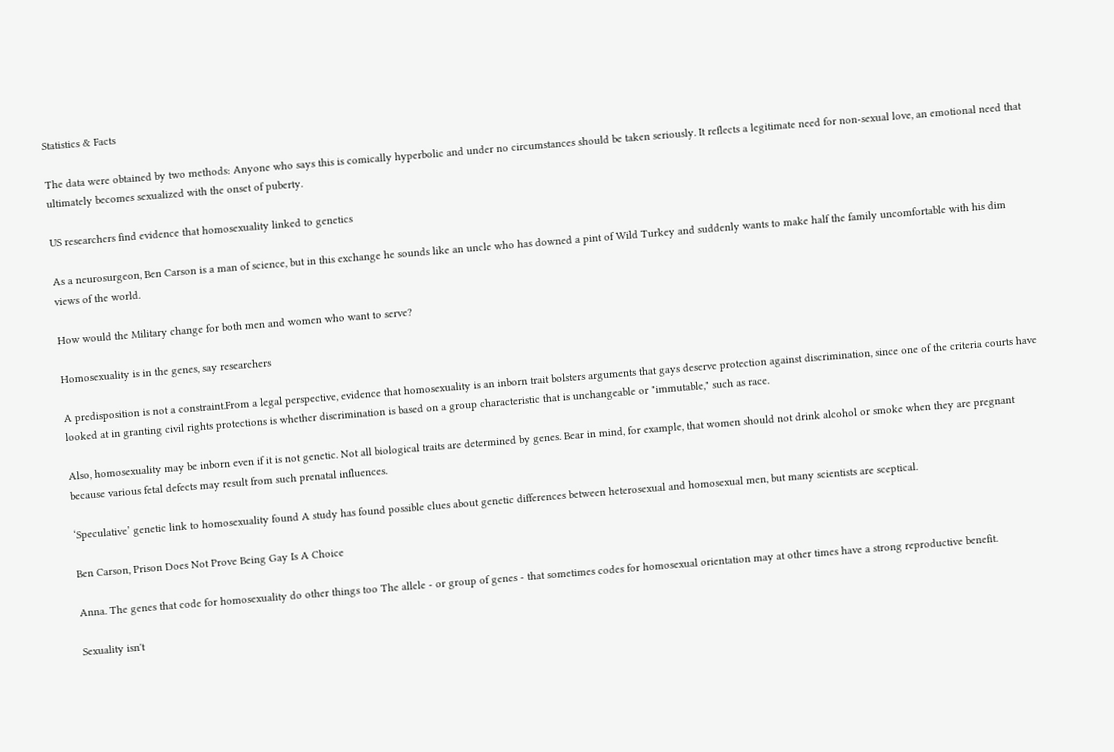Statistics & Facts

The data were obtained by two methods: Anyone who says this is comically hyperbolic and under no circumstances should be taken seriously. It reflects a legitimate need for non-sexual love, an emotional need that ultimately becomes sexualized with the onset of puberty.

US researchers find evidence that homosexuality linked to genetics

As a neurosurgeon, Ben Carson is a man of science, but in this exchange he sounds like an uncle who has downed a pint of Wild Turkey and suddenly wants to make half the family uncomfortable with his dim views of the world.

How would the Military change for both men and women who want to serve?

Homosexuality is in the genes, say researchers

A predisposition is not a constraint.From a legal perspective, evidence that homosexuality is an inborn trait bolsters arguments that gays deserve protection against discrimination, since one of the criteria courts have looked at in granting civil rights protections is whether discrimination is based on a group characteristic that is unchangeable or "immutable," such as race.

Also, homosexuality may be inborn even if it is not genetic. Not all biological traits are determined by genes. Bear in mind, for example, that women should not drink alcohol or smoke when they are pregnant because various fetal defects may result from such prenatal influences.

‘Speculative’ genetic link to homosexuality found A study has found possible clues about genetic differences between heterosexual and homosexual men, but many scientists are sceptical.

Ben Carson, Prison Does Not Prove Being Gay Is A Choice

Anna. The genes that code for homosexuality do other things too The allele - or group of genes - that sometimes codes for homosexual orientation may at other times have a strong reproductive benefit.

Sexuality isn't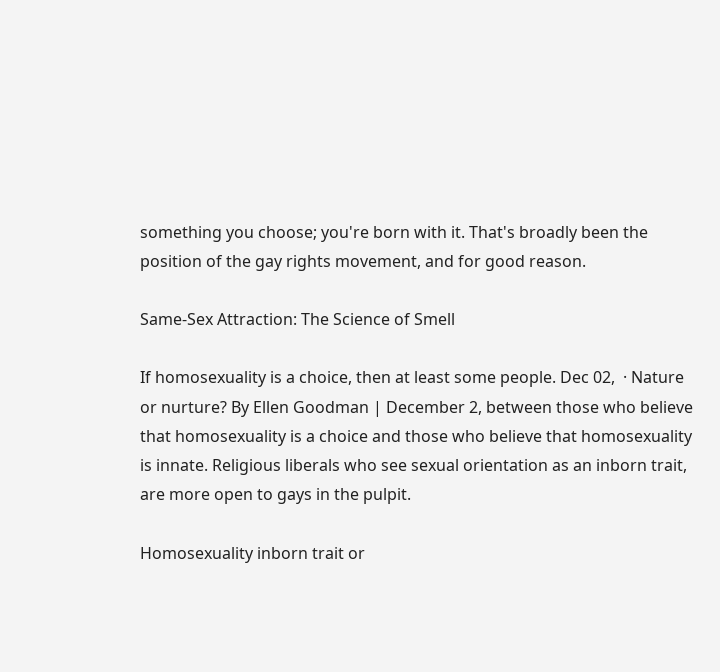something you choose; you're born with it. That's broadly been the position of the gay rights movement, and for good reason.

Same-Sex Attraction: The Science of Smell

If homosexuality is a choice, then at least some people. Dec 02,  · Nature or nurture? By Ellen Goodman | December 2, between those who believe that homosexuality is a choice and those who believe that homosexuality is innate. Religious liberals who see sexual orientation as an inborn trait, are more open to gays in the pulpit.

Homosexuality inborn trait or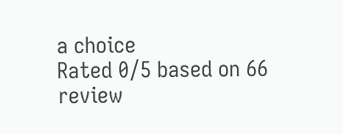a choice
Rated 0/5 based on 66 review